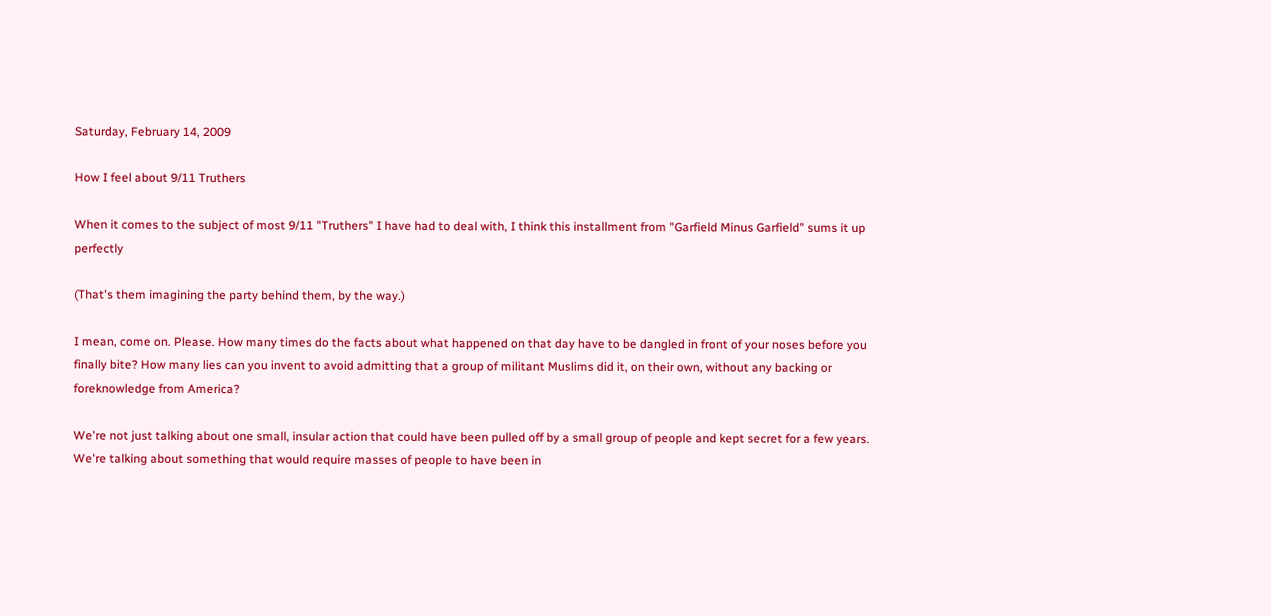Saturday, February 14, 2009

How I feel about 9/11 Truthers

When it comes to the subject of most 9/11 "Truthers" I have had to deal with, I think this installment from "Garfield Minus Garfield" sums it up perfectly

(That's them imagining the party behind them, by the way.)

I mean, come on. Please. How many times do the facts about what happened on that day have to be dangled in front of your noses before you finally bite? How many lies can you invent to avoid admitting that a group of militant Muslims did it, on their own, without any backing or foreknowledge from America?

We're not just talking about one small, insular action that could have been pulled off by a small group of people and kept secret for a few years. We're talking about something that would require masses of people to have been in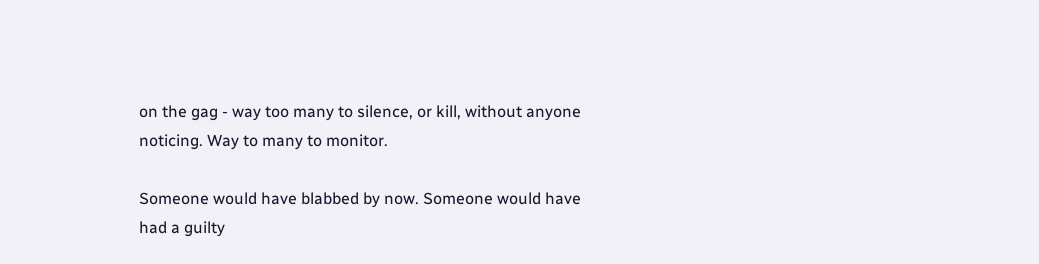on the gag - way too many to silence, or kill, without anyone noticing. Way to many to monitor.

Someone would have blabbed by now. Someone would have had a guilty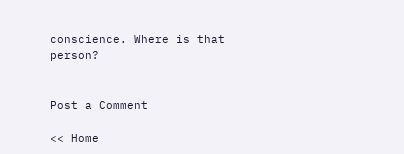conscience. Where is that person?


Post a Comment

<< Home